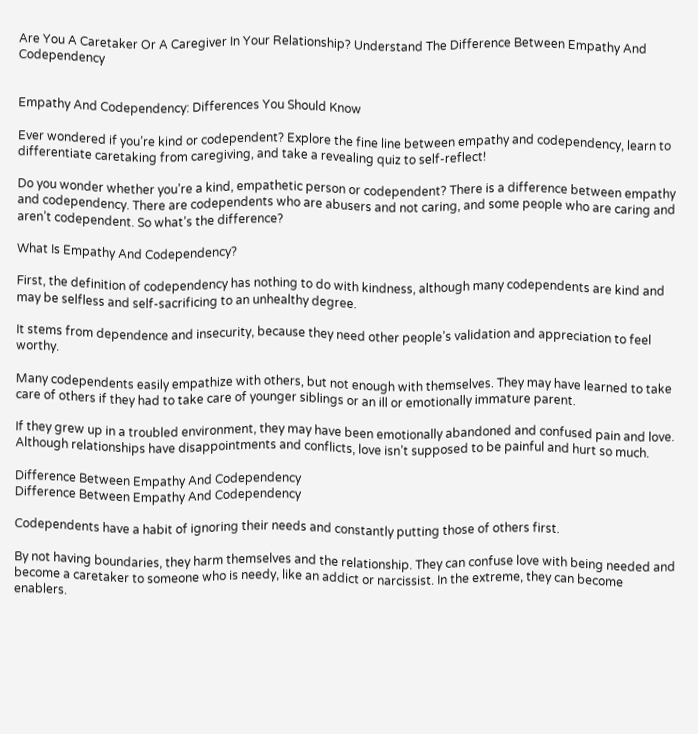Are You A Caretaker Or A Caregiver In Your Relationship? Understand The Difference Between Empathy And Codependency


Empathy And Codependency: Differences You Should Know

Ever wondered if you’re kind or codependent? Explore the fine line between empathy and codependency, learn to differentiate caretaking from caregiving, and take a revealing quiz to self-reflect!

Do you wonder whether you’re a kind, empathetic person or codependent? There is a difference between empathy and codependency. There are codependents who are abusers and not caring, and some people who are caring and aren’t codependent. So what’s the difference?

What Is Empathy And Codependency?

First, the definition of codependency has nothing to do with kindness, although many codependents are kind and may be selfless and self-sacrificing to an unhealthy degree.

It stems from dependence and insecurity, because they need other people’s validation and appreciation to feel worthy.

Many codependents easily empathize with others, but not enough with themselves. They may have learned to take care of others if they had to take care of younger siblings or an ill or emotionally immature parent.

If they grew up in a troubled environment, they may have been emotionally abandoned and confused pain and love. Although relationships have disappointments and conflicts, love isn’t supposed to be painful and hurt so much.

Difference Between Empathy And Codependency
Difference Between Empathy And Codependency

Codependents have a habit of ignoring their needs and constantly putting those of others first.

By not having boundaries, they harm themselves and the relationship. They can confuse love with being needed and become a caretaker to someone who is needy, like an addict or narcissist. In the extreme, they can become enablers.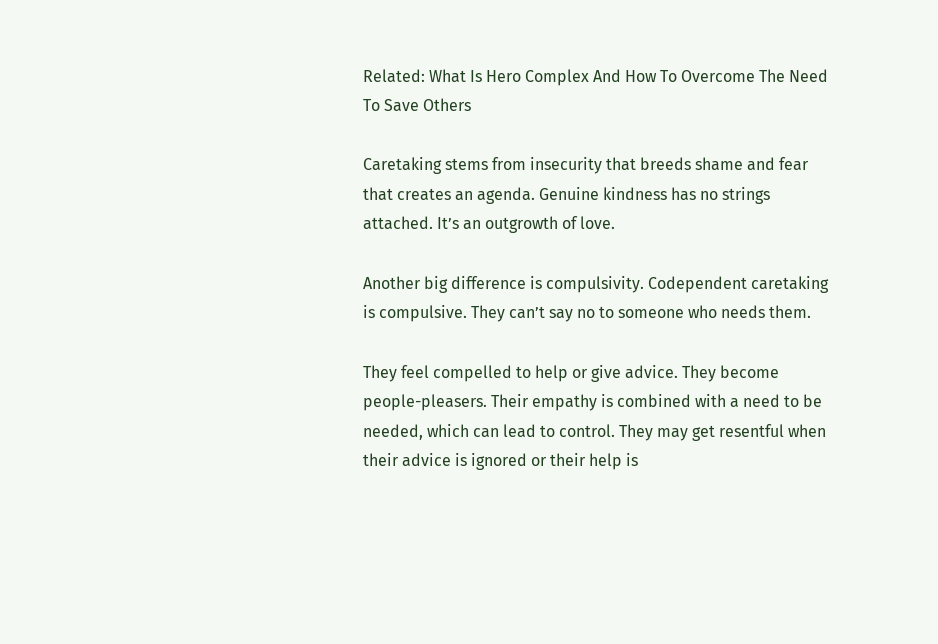Related: What Is Hero Complex And How To Overcome The Need To Save Others

Caretaking stems from insecurity that breeds shame and fear that creates an agenda. Genuine kindness has no strings attached. It’s an outgrowth of love.

Another big difference is compulsivity. Codependent caretaking is compulsive. They can’t say no to someone who needs them.

They feel compelled to help or give advice. They become people-pleasers. Their empathy is combined with a need to be needed, which can lead to control. They may get resentful when their advice is ignored or their help is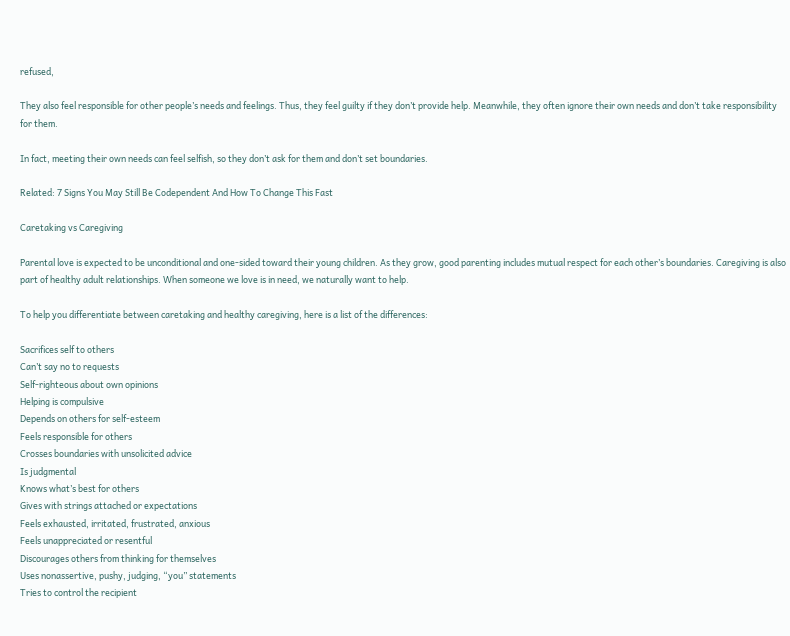refused,

They also feel responsible for other people’s needs and feelings. Thus, they feel guilty if they don’t provide help. Meanwhile, they often ignore their own needs and don’t take responsibility for them.

In fact, meeting their own needs can feel selfish, so they don’t ask for them and don’t set boundaries.

Related: 7 Signs You May Still Be Codependent And How To Change This Fast

Caretaking vs Caregiving

Parental love is expected to be unconditional and one-sided toward their young children. As they grow, good parenting includes mutual respect for each other’s boundaries. Caregiving is also part of healthy adult relationships. When someone we love is in need, we naturally want to help.

To help you differentiate between caretaking and healthy caregiving, here is a list of the differences:

Sacrifices self to others
Can’t say no to requests
Self-righteous about own opinions
Helping is compulsive
Depends on others for self-esteem
Feels responsible for others
Crosses boundaries with unsolicited advice
Is judgmental
Knows what’s best for others
Gives with strings attached or expectations
Feels exhausted, irritated, frustrated, anxious
Feels unappreciated or resentful
Discourages others from thinking for themselves
Uses nonassertive, pushy, judging, “you” statements
Tries to control the recipient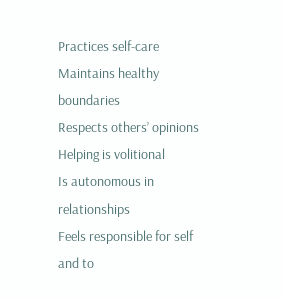Practices self-care
Maintains healthy boundaries
Respects others’ opinions
Helping is volitional
Is autonomous in relationships
Feels responsible for self and to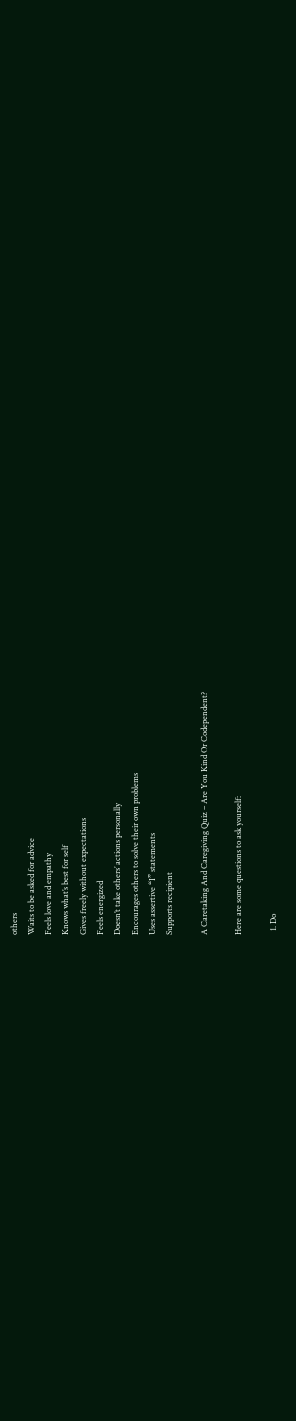others
Waits to be asked for advice
Feels love and empathy
Knows what’s best for self
Gives freely without expectations
Feels energized
Doesn’t take others’ actions personally
Encourages others to solve their own problems
Uses assertive “I” statements
Supports recipient

A Caretaking And Caregiving Quiz – Are You Kind Or Codependent?

Here are some questions to ask yourself:

  1. Do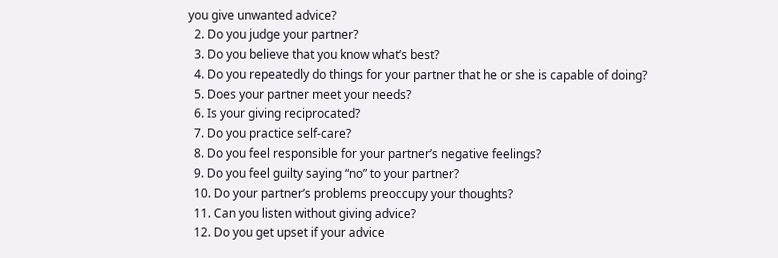you give unwanted advice?
  2. Do you judge your partner?
  3. Do you believe that you know what’s best?
  4. Do you repeatedly do things for your partner that he or she is capable of doing?
  5. Does your partner meet your needs?
  6. Is your giving reciprocated?
  7. Do you practice self-care?
  8. Do you feel responsible for your partner’s negative feelings?
  9. Do you feel guilty saying “no” to your partner?
  10. Do your partner’s problems preoccupy your thoughts?
  11. Can you listen without giving advice?
  12. Do you get upset if your advice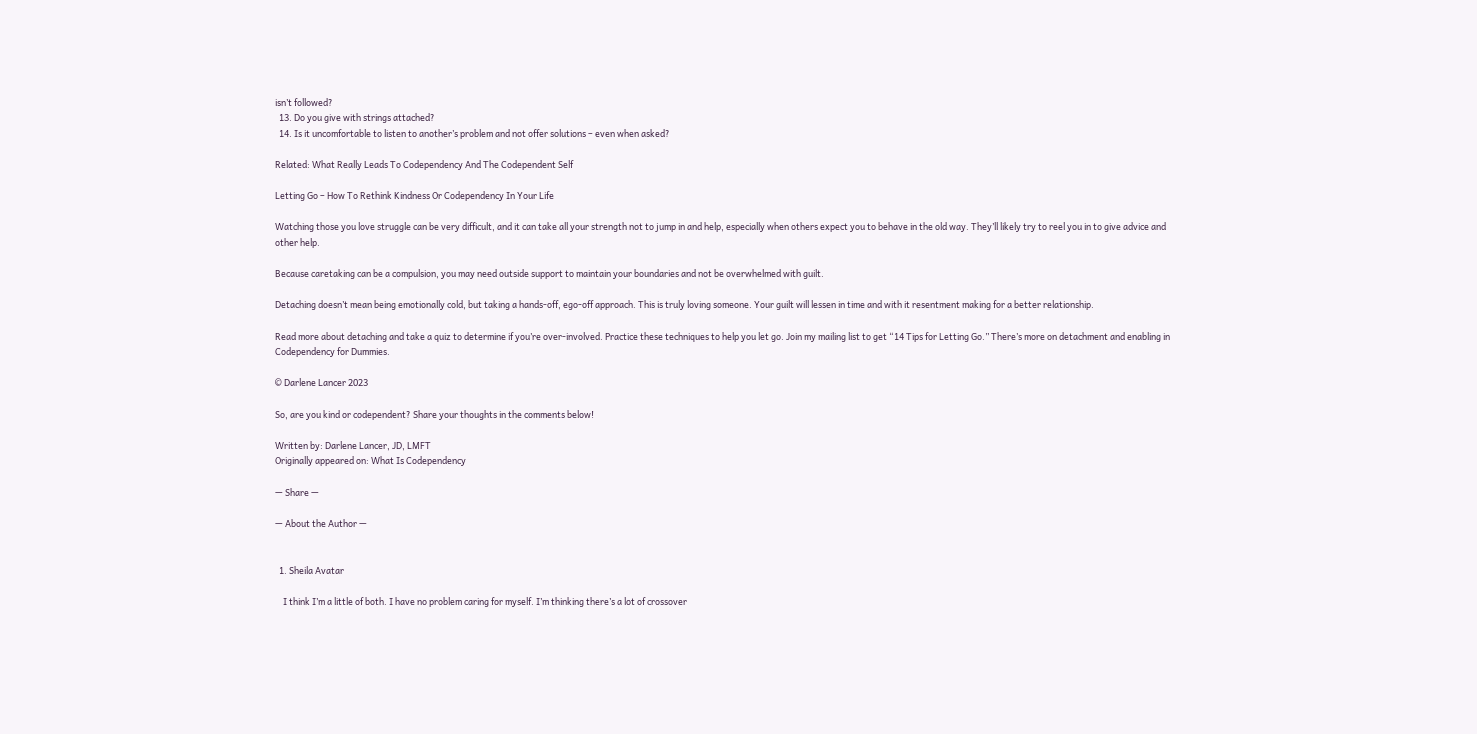isn’t followed?
  13. Do you give with strings attached?
  14. Is it uncomfortable to listen to another’s problem and not offer solutions – even when asked?

Related: What Really Leads To Codependency And The Codependent Self

Letting Go – How To Rethink Kindness Or Codependency In Your Life

Watching those you love struggle can be very difficult, and it can take all your strength not to jump in and help, especially when others expect you to behave in the old way. They’ll likely try to reel you in to give advice and other help.

Because caretaking can be a compulsion, you may need outside support to maintain your boundaries and not be overwhelmed with guilt.

Detaching doesn’t mean being emotionally cold, but taking a hands-off, ego-off approach. This is truly loving someone. Your guilt will lessen in time and with it resentment making for a better relationship.

Read more about detaching and take a quiz to determine if you’re over-involved. Practice these techniques to help you let go. Join my mailing list to get “14 Tips for Letting Go.” There’s more on detachment and enabling in Codependency for Dummies.

© Darlene Lancer 2023

So, are you kind or codependent? Share your thoughts in the comments below!

Written by: Darlene Lancer, JD, LMFT
Originally appeared on: What Is Codependency

— Share —

— About the Author —


  1. Sheila Avatar

    I think I’m a little of both. I have no problem caring for myself. I’m thinking there’s a lot of crossover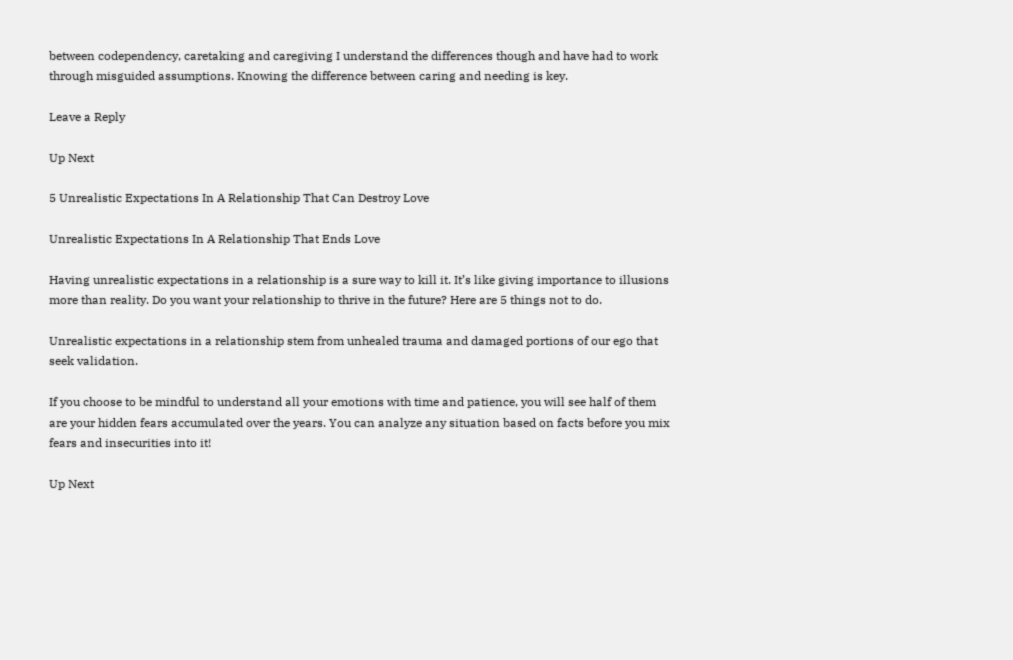between codependency, caretaking and caregiving I understand the differences though and have had to work through misguided assumptions. Knowing the difference between caring and needing is key.

Leave a Reply

Up Next

5 Unrealistic Expectations In A Relationship That Can Destroy Love

Unrealistic Expectations In A Relationship That Ends Love

Having unrealistic expectations in a relationship is a sure way to kill it. It’s like giving importance to illusions more than reality. Do you want your relationship to thrive in the future? Here are 5 things not to do.

Unrealistic expectations in a relationship stem from unhealed trauma and damaged portions of our ego that seek validation.

If you choose to be mindful to understand all your emotions with time and patience, you will see half of them are your hidden fears accumulated over the years. You can analyze any situation based on facts before you mix fears and insecurities into it!

Up Next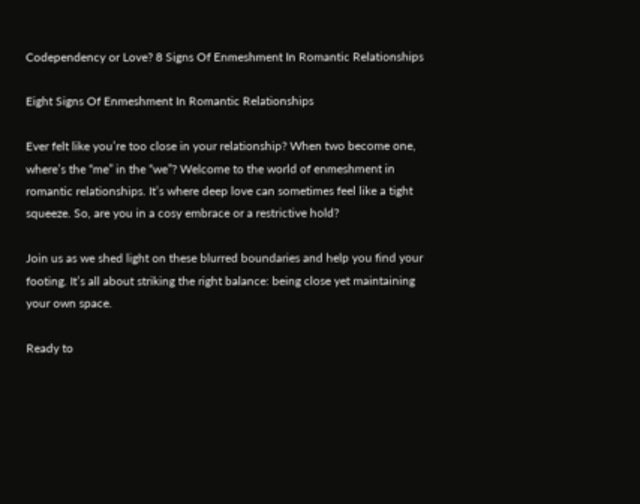Codependency or Love? 8 Signs Of Enmeshment In Romantic Relationships

Eight Signs Of Enmeshment In Romantic Relationships

Ever felt like you’re too close in your relationship? When two become one, where’s the “me” in the “we”? Welcome to the world of enmeshment in romantic relationships. It’s where deep love can sometimes feel like a tight squeeze. So, are you in a cosy embrace or a restrictive hold?

Join us as we shed light on these blurred boundaries and help you find your footing. It’s all about striking the right balance: being close yet maintaining your own space.

Ready to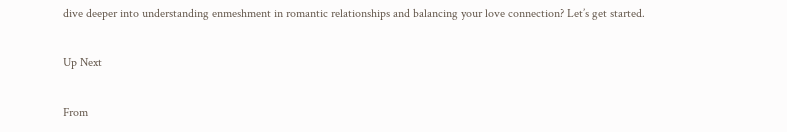dive deeper into understanding enmeshment in romantic relationships and balancing your love connection? Let’s get started.

Up Next

From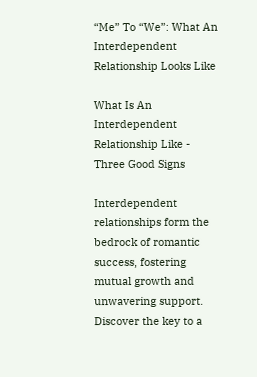“Me” To “We”: What An Interdependent Relationship Looks Like

What Is An Interdependent Relationship Like - Three Good Signs

Interdependent relationships form the bedrock of romantic success, fostering mutual growth and unwavering support. Discover the key to a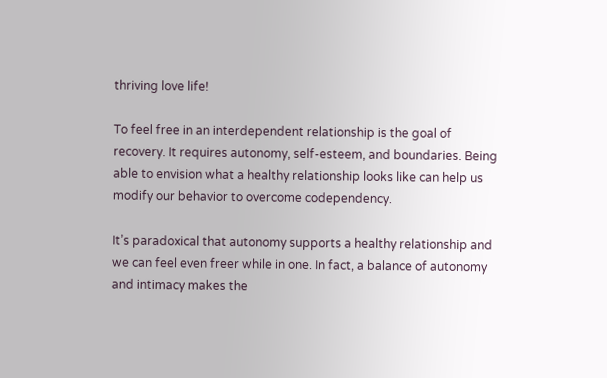thriving love life!

To feel free in an interdependent relationship is the goal of recovery. It requires autonomy, self-esteem, and boundaries. Being able to envision what a healthy relationship looks like can help us modify our behavior to overcome codependency.

It’s paradoxical that autonomy supports a healthy relationship and we can feel even freer while in one. In fact, a balance of autonomy and intimacy makes the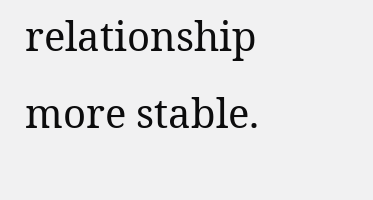relationship more stable.